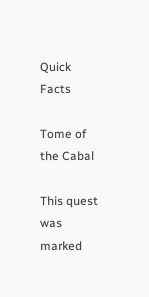Quick Facts

Tome of the Cabal

This quest was marked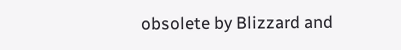obsolete by Blizzard and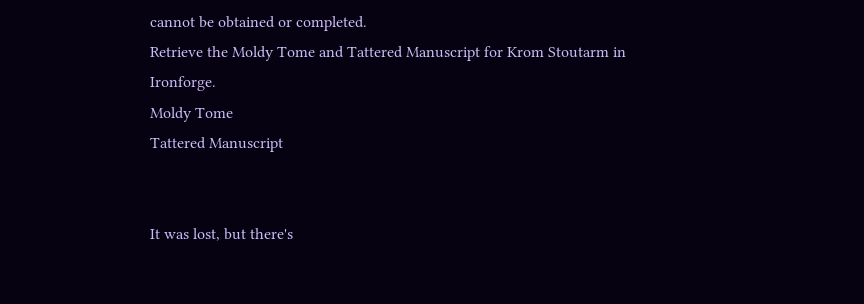cannot be obtained or completed.
Retrieve the Moldy Tome and Tattered Manuscript for Krom Stoutarm in Ironforge.
Moldy Tome
Tattered Manuscript


It was lost, but there's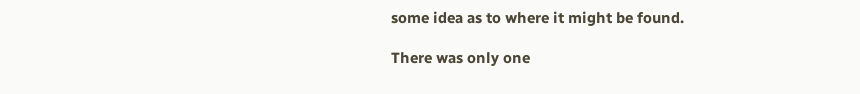some idea as to where it might be found.

There was only one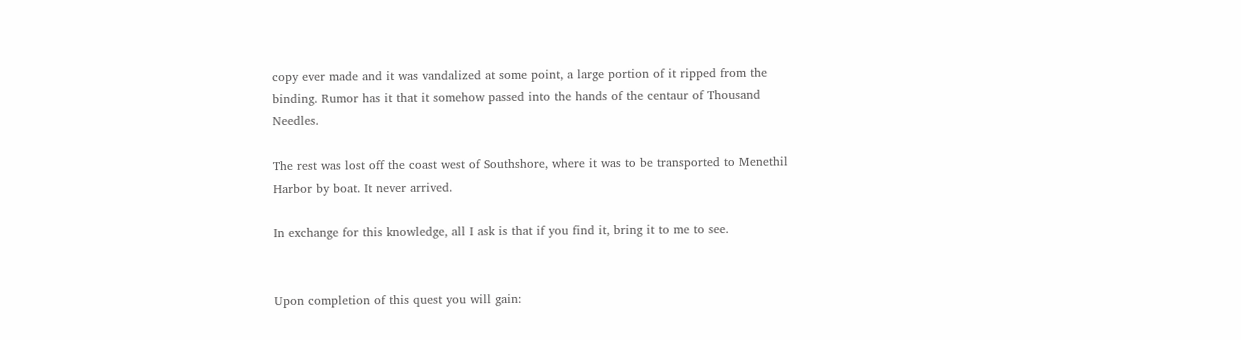copy ever made and it was vandalized at some point, a large portion of it ripped from the binding. Rumor has it that it somehow passed into the hands of the centaur of Thousand Needles.

The rest was lost off the coast west of Southshore, where it was to be transported to Menethil Harbor by boat. It never arrived.

In exchange for this knowledge, all I ask is that if you find it, bring it to me to see.


Upon completion of this quest you will gain: